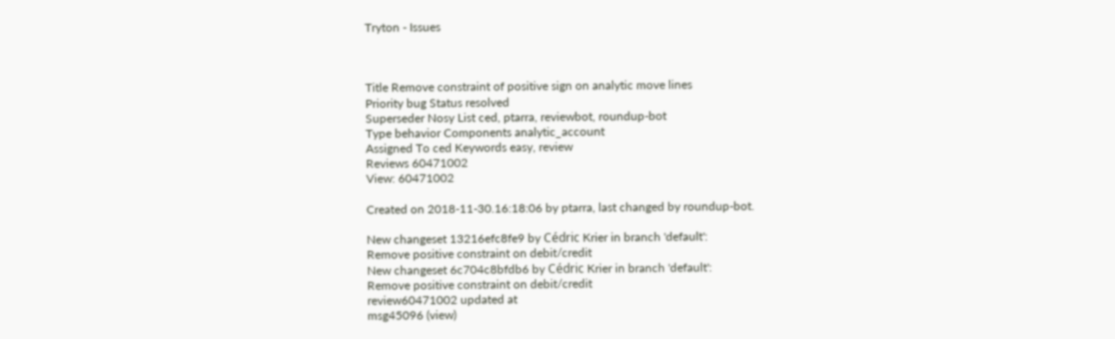Tryton - Issues



Title Remove constraint of positive sign on analytic move lines
Priority bug Status resolved
Superseder Nosy List ced, ptarra, reviewbot, roundup-bot
Type behavior Components analytic_account
Assigned To ced Keywords easy, review
Reviews 60471002
View: 60471002

Created on 2018-11-30.16:18:06 by ptarra, last changed by roundup-bot.

New changeset 13216efc8fe9 by Cédric Krier in branch 'default':
Remove positive constraint on debit/credit
New changeset 6c704c8bfdb6 by Cédric Krier in branch 'default':
Remove positive constraint on debit/credit
review60471002 updated at
msg45096 (view)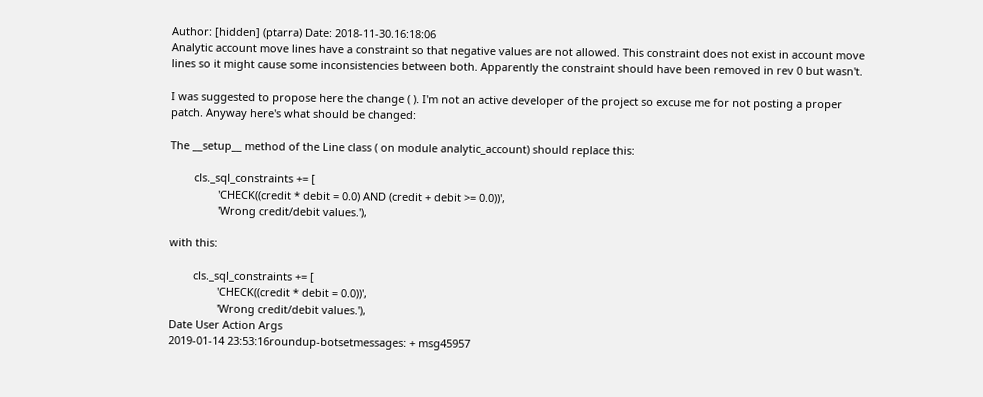Author: [hidden] (ptarra) Date: 2018-11-30.16:18:06
Analytic account move lines have a constraint so that negative values are not allowed. This constraint does not exist in account move lines so it might cause some inconsistencies between both. Apparently the constraint should have been removed in rev 0 but wasn't.

I was suggested to propose here the change ( ). I'm not an active developer of the project so excuse me for not posting a proper patch. Anyway here's what should be changed:

The __setup__ method of the Line class ( on module analytic_account) should replace this:

        cls._sql_constraints += [
                'CHECK((credit * debit = 0.0) AND (credit + debit >= 0.0))',
                'Wrong credit/debit values.'),

with this:

        cls._sql_constraints += [
                'CHECK((credit * debit = 0.0))',
                'Wrong credit/debit values.'),
Date User Action Args
2019-01-14 23:53:16roundup-botsetmessages: + msg45957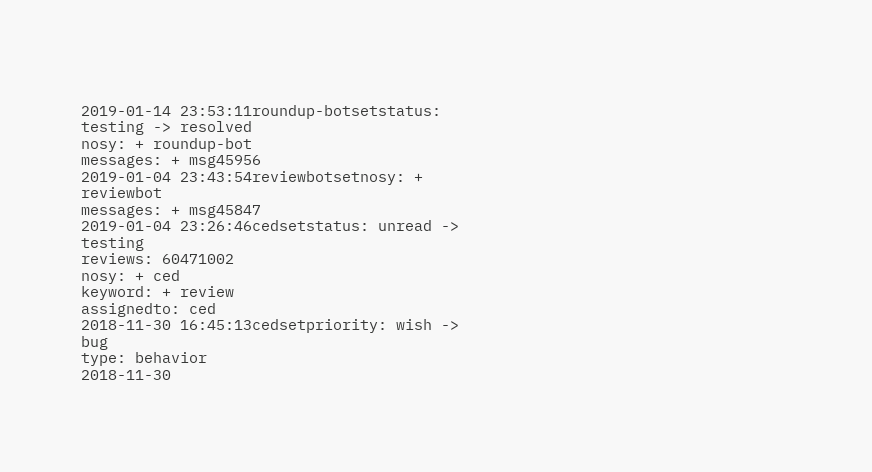2019-01-14 23:53:11roundup-botsetstatus: testing -> resolved
nosy: + roundup-bot
messages: + msg45956
2019-01-04 23:43:54reviewbotsetnosy: + reviewbot
messages: + msg45847
2019-01-04 23:26:46cedsetstatus: unread -> testing
reviews: 60471002
nosy: + ced
keyword: + review
assignedto: ced
2018-11-30 16:45:13cedsetpriority: wish -> bug
type: behavior
2018-11-30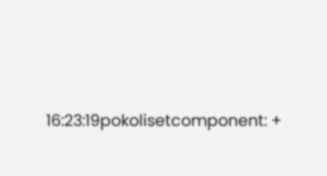16:23:19pokolisetcomponent: +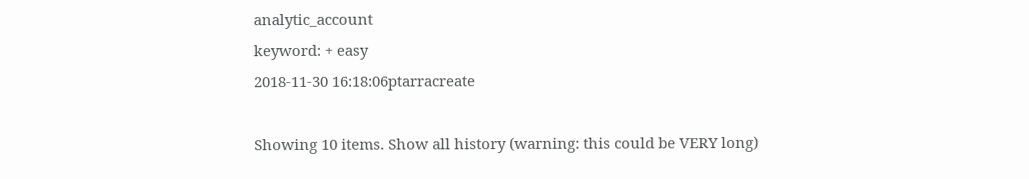analytic_account
keyword: + easy
2018-11-30 16:18:06ptarracreate

Showing 10 items. Show all history (warning: this could be VERY long)